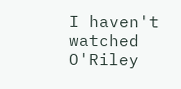I haven't watched O'Riley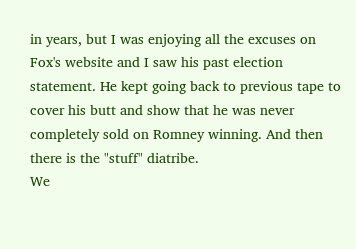in years, but I was enjoying all the excuses on Fox's website and I saw his past election statement. He kept going back to previous tape to cover his butt and show that he was never completely sold on Romney winning. And then there is the "stuff" diatribe.
We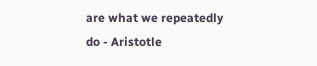are what we repeatedly do - Aristotle